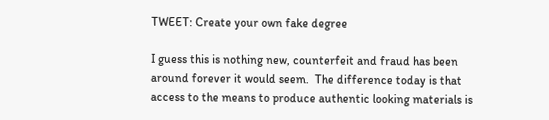TWEET: Create your own fake degree

I guess this is nothing new, counterfeit and fraud has been around forever it would seem.  The difference today is that access to the means to produce authentic looking materials is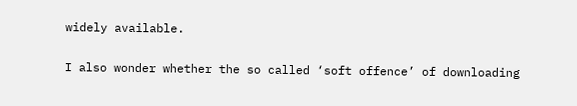widely available.

I also wonder whether the so called ‘soft offence’ of downloading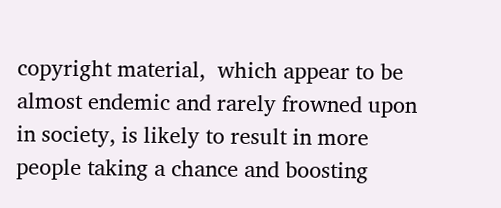copyright material,  which appear to be almost endemic and rarely frowned upon in society, is likely to result in more people taking a chance and boosting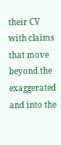their CV with claims that move beyond the exaggerated and into the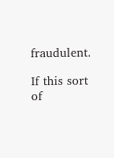fraudulent.

If this sort of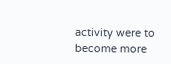activity were to become more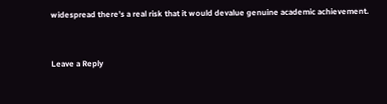widespread there’s a real risk that it would devalue genuine academic achievement.


Leave a Reply